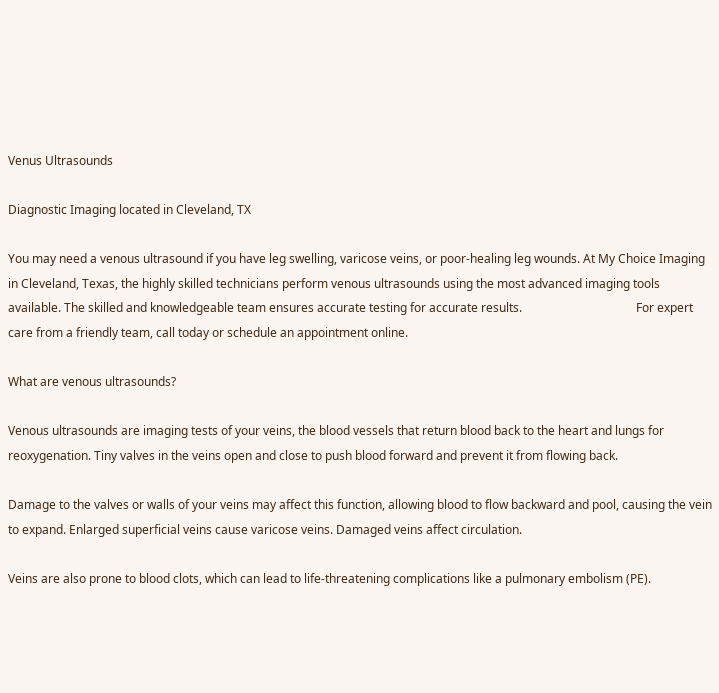Venus Ultrasounds

Diagnostic Imaging located in Cleveland, TX

You may need a venous ultrasound if you have leg swelling, varicose veins, or poor-healing leg wounds. At My Choice Imaging in Cleveland, Texas, the highly skilled technicians perform venous ultrasounds using the most advanced imaging tools available. The skilled and knowledgeable team ensures accurate testing for accurate results.                                      For expert care from a friendly team, call today or schedule an appointment online.

What are venous ultrasounds?

Venous ultrasounds are imaging tests of your veins, the blood vessels that return blood back to the heart and lungs for reoxygenation. Tiny valves in the veins open and close to push blood forward and prevent it from flowing back.

Damage to the valves or walls of your veins may affect this function, allowing blood to flow backward and pool, causing the vein to expand. Enlarged superficial veins cause varicose veins. Damaged veins affect circulation.

Veins are also prone to blood clots, which can lead to life-threatening complications like a pulmonary embolism (PE).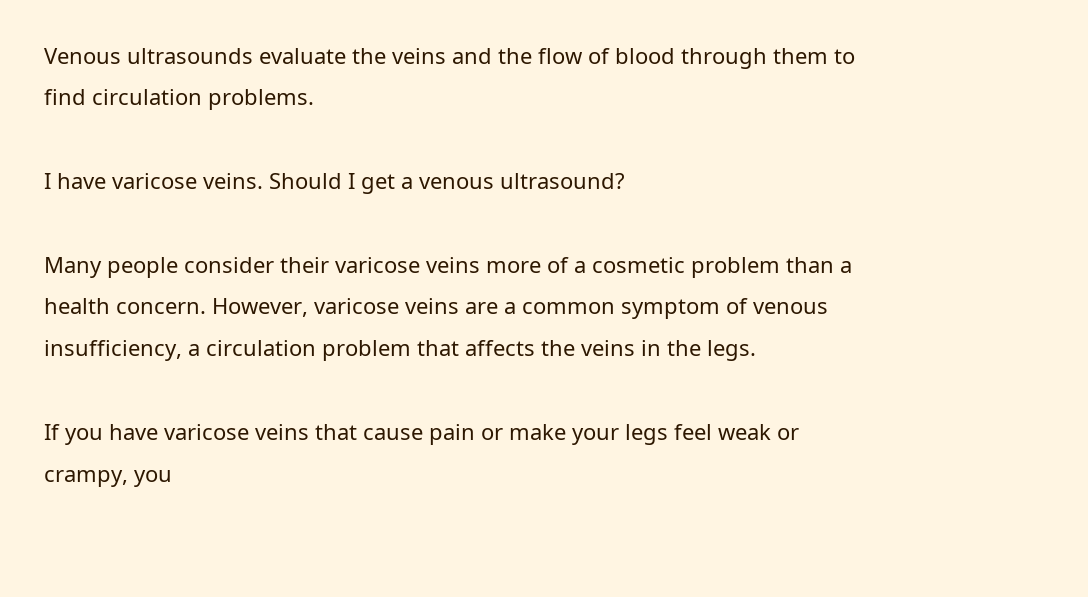Venous ultrasounds evaluate the veins and the flow of blood through them to find circulation problems.

I have varicose veins. Should I get a venous ultrasound?

Many people consider their varicose veins more of a cosmetic problem than a health concern. However, varicose veins are a common symptom of venous insufficiency, a circulation problem that affects the veins in the legs.

If you have varicose veins that cause pain or make your legs feel weak or crampy, you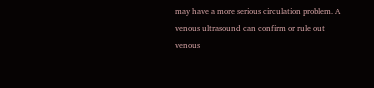may have a more serious circulation problem. A venous ultrasound can confirm or rule out venous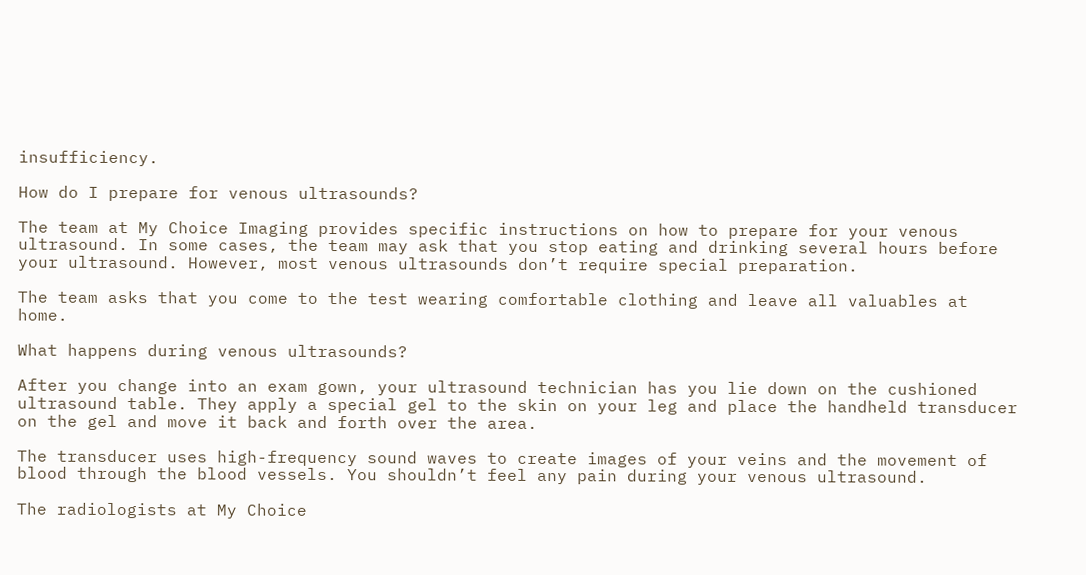insufficiency.

How do I prepare for venous ultrasounds?

The team at My Choice Imaging provides specific instructions on how to prepare for your venous ultrasound. In some cases, the team may ask that you stop eating and drinking several hours before your ultrasound. However, most venous ultrasounds don’t require special preparation.

The team asks that you come to the test wearing comfortable clothing and leave all valuables at home.

What happens during venous ultrasounds?

After you change into an exam gown, your ultrasound technician has you lie down on the cushioned ultrasound table. They apply a special gel to the skin on your leg and place the handheld transducer on the gel and move it back and forth over the area.

The transducer uses high-frequency sound waves to create images of your veins and the movement of blood through the blood vessels. You shouldn’t feel any pain during your venous ultrasound.

The radiologists at My Choice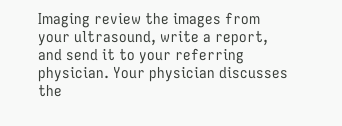Imaging review the images from your ultrasound, write a report, and send it to your referring physician. Your physician discusses the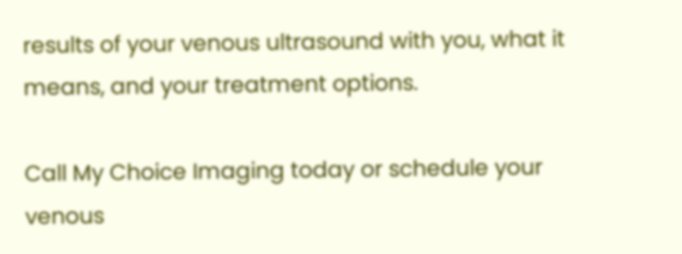results of your venous ultrasound with you, what it means, and your treatment options.

Call My Choice Imaging today or schedule your venous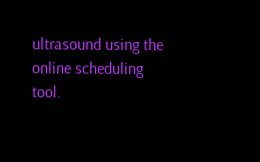ultrasound using the online scheduling tool.